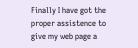Finally I have got the proper assistence to give my web page a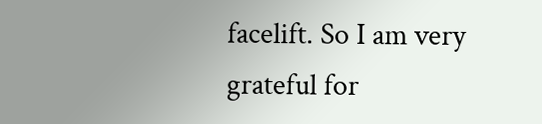facelift. So I am very grateful for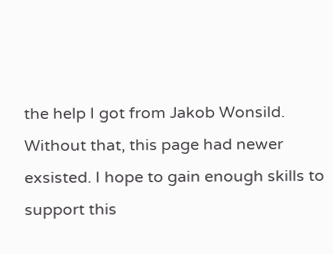the help I got from Jakob Wonsild. Without that, this page had newer exsisted. I hope to gain enough skills to support this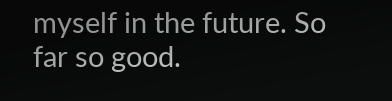myself in the future. So far so good.